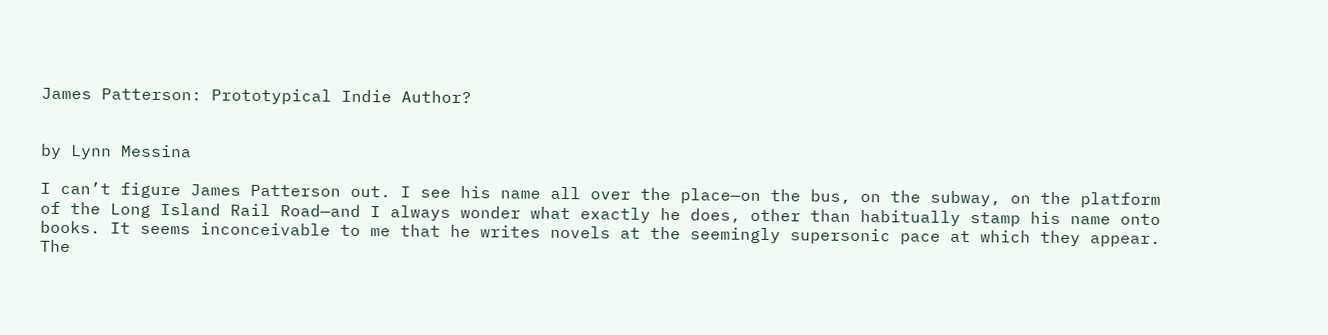James Patterson: Prototypical Indie Author?


by Lynn Messina

I can’t figure James Patterson out. I see his name all over the place—on the bus, on the subway, on the platform of the Long Island Rail Road—and I always wonder what exactly he does, other than habitually stamp his name onto books. It seems inconceivable to me that he writes novels at the seemingly supersonic pace at which they appear. The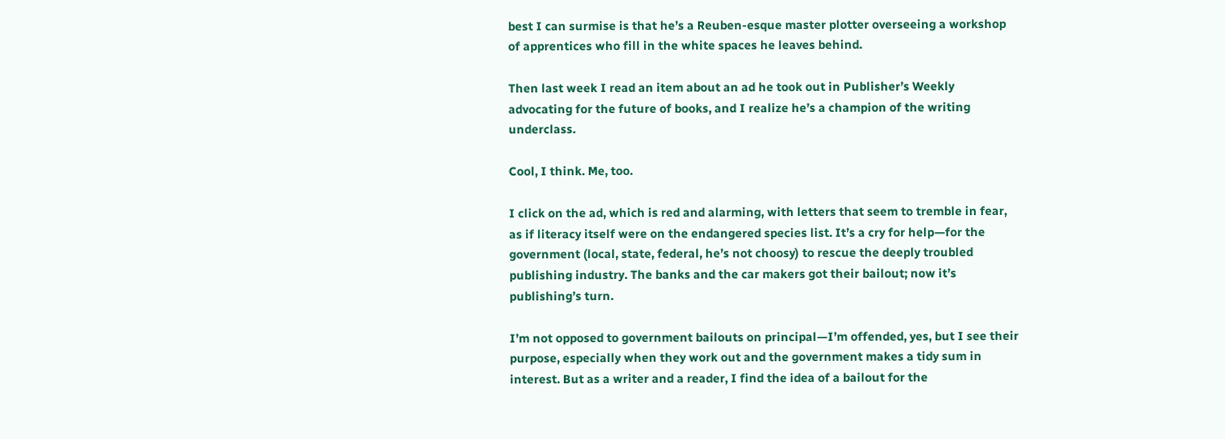best I can surmise is that he’s a Reuben-esque master plotter overseeing a workshop of apprentices who fill in the white spaces he leaves behind.

Then last week I read an item about an ad he took out in Publisher’s Weekly advocating for the future of books, and I realize he’s a champion of the writing underclass.

Cool, I think. Me, too.

I click on the ad, which is red and alarming, with letters that seem to tremble in fear, as if literacy itself were on the endangered species list. It’s a cry for help—for the government (local, state, federal, he’s not choosy) to rescue the deeply troubled publishing industry. The banks and the car makers got their bailout; now it’s publishing’s turn.

I’m not opposed to government bailouts on principal—I’m offended, yes, but I see their purpose, especially when they work out and the government makes a tidy sum in interest. But as a writer and a reader, I find the idea of a bailout for the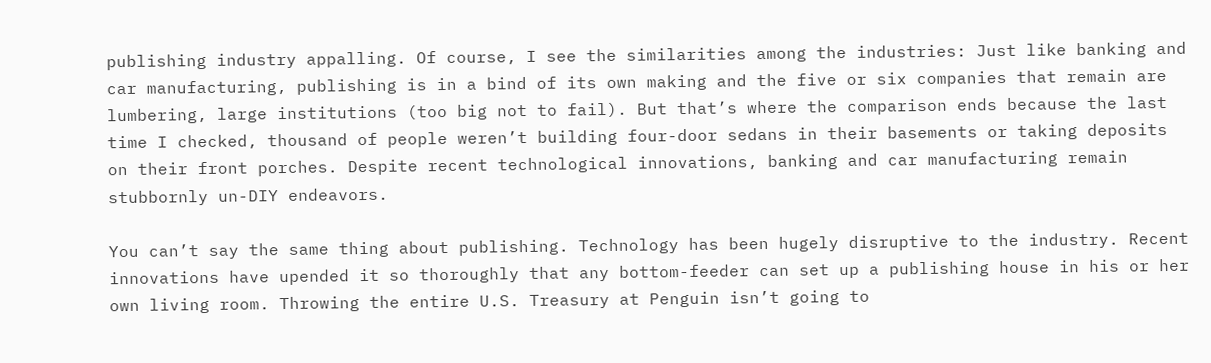publishing industry appalling. Of course, I see the similarities among the industries: Just like banking and car manufacturing, publishing is in a bind of its own making and the five or six companies that remain are lumbering, large institutions (too big not to fail). But that’s where the comparison ends because the last time I checked, thousand of people weren’t building four-door sedans in their basements or taking deposits on their front porches. Despite recent technological innovations, banking and car manufacturing remain stubbornly un-DIY endeavors.

You can’t say the same thing about publishing. Technology has been hugely disruptive to the industry. Recent innovations have upended it so thoroughly that any bottom-feeder can set up a publishing house in his or her own living room. Throwing the entire U.S. Treasury at Penguin isn’t going to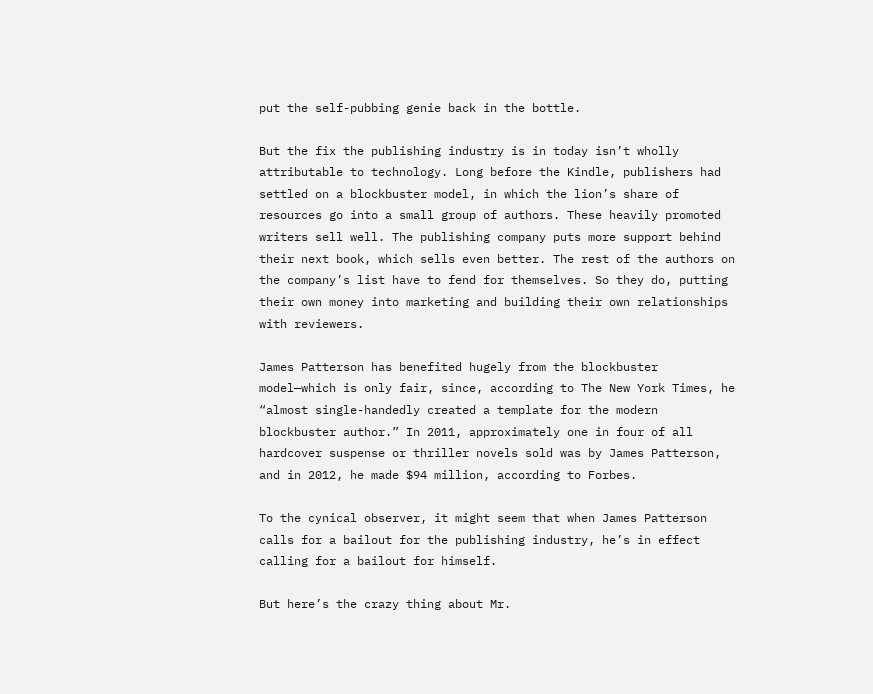put the self-pubbing genie back in the bottle.

But the fix the publishing industry is in today isn’t wholly attributable to technology. Long before the Kindle, publishers had settled on a blockbuster model, in which the lion’s share of resources go into a small group of authors. These heavily promoted writers sell well. The publishing company puts more support behind their next book, which sells even better. The rest of the authors on the company’s list have to fend for themselves. So they do, putting their own money into marketing and building their own relationships with reviewers.

James Patterson has benefited hugely from the blockbuster model—which is only fair, since, according to The New York Times, he “almost single-handedly created a template for the modern blockbuster author.” In 2011, approximately one in four of all hardcover suspense or thriller novels sold was by James Patterson, and in 2012, he made $94 million, according to Forbes.

To the cynical observer, it might seem that when James Patterson calls for a bailout for the publishing industry, he’s in effect calling for a bailout for himself.

But here’s the crazy thing about Mr.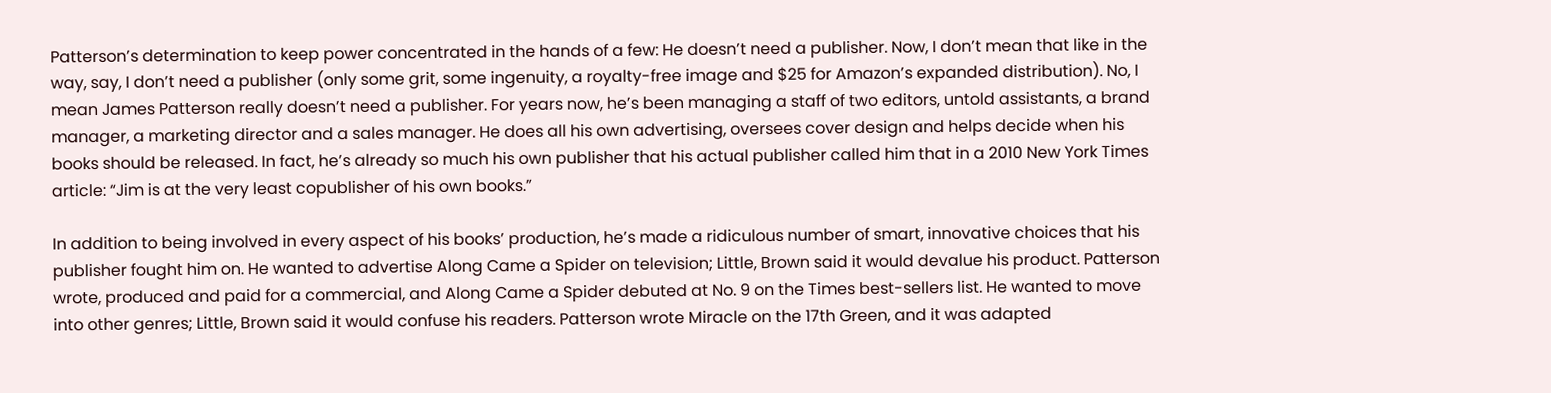Patterson’s determination to keep power concentrated in the hands of a few: He doesn’t need a publisher. Now, I don’t mean that like in the way, say, I don’t need a publisher (only some grit, some ingenuity, a royalty-free image and $25 for Amazon’s expanded distribution). No, I mean James Patterson really doesn’t need a publisher. For years now, he’s been managing a staff of two editors, untold assistants, a brand manager, a marketing director and a sales manager. He does all his own advertising, oversees cover design and helps decide when his books should be released. In fact, he’s already so much his own publisher that his actual publisher called him that in a 2010 New York Times article: “Jim is at the very least copublisher of his own books.”

In addition to being involved in every aspect of his books’ production, he’s made a ridiculous number of smart, innovative choices that his publisher fought him on. He wanted to advertise Along Came a Spider on television; Little, Brown said it would devalue his product. Patterson wrote, produced and paid for a commercial, and Along Came a Spider debuted at No. 9 on the Times best-sellers list. He wanted to move into other genres; Little, Brown said it would confuse his readers. Patterson wrote Miracle on the 17th Green, and it was adapted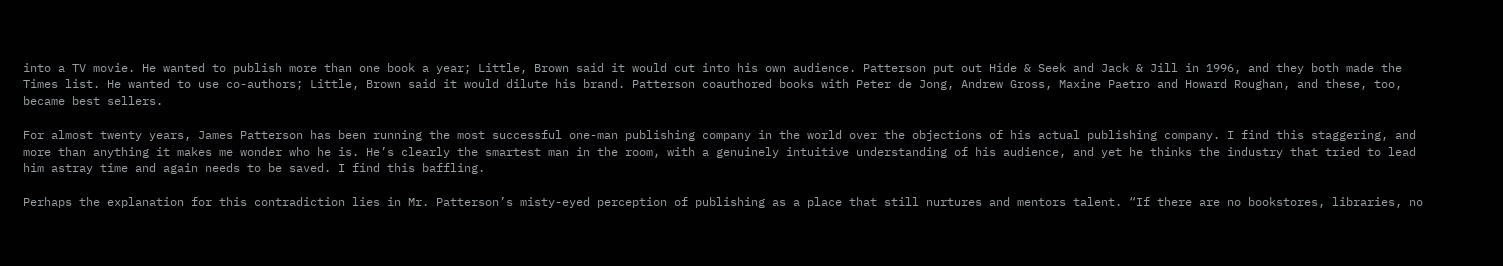into a TV movie. He wanted to publish more than one book a year; Little, Brown said it would cut into his own audience. Patterson put out Hide & Seek and Jack & Jill in 1996, and they both made the Times list. He wanted to use co-authors; Little, Brown said it would dilute his brand. Patterson coauthored books with Peter de Jong, Andrew Gross, Maxine Paetro and Howard Roughan, and these, too, became best sellers.

For almost twenty years, James Patterson has been running the most successful one-man publishing company in the world over the objections of his actual publishing company. I find this staggering, and more than anything it makes me wonder who he is. He’s clearly the smartest man in the room, with a genuinely intuitive understanding of his audience, and yet he thinks the industry that tried to lead him astray time and again needs to be saved. I find this baffling.

Perhaps the explanation for this contradiction lies in Mr. Patterson’s misty-eyed perception of publishing as a place that still nurtures and mentors talent. “If there are no bookstores, libraries, no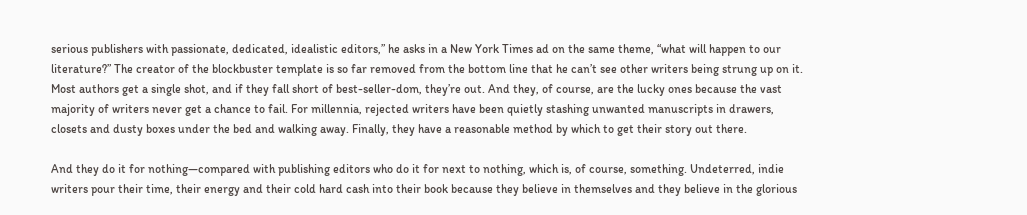serious publishers with passionate, dedicated, idealistic editors,” he asks in a New York Times ad on the same theme, “what will happen to our literature?” The creator of the blockbuster template is so far removed from the bottom line that he can’t see other writers being strung up on it. Most authors get a single shot, and if they fall short of best-seller-dom, they’re out. And they, of course, are the lucky ones because the vast majority of writers never get a chance to fail. For millennia, rejected writers have been quietly stashing unwanted manuscripts in drawers, closets and dusty boxes under the bed and walking away. Finally, they have a reasonable method by which to get their story out there.

And they do it for nothing—compared with publishing editors who do it for next to nothing, which is, of course, something. Undeterred, indie writers pour their time, their energy and their cold hard cash into their book because they believe in themselves and they believe in the glorious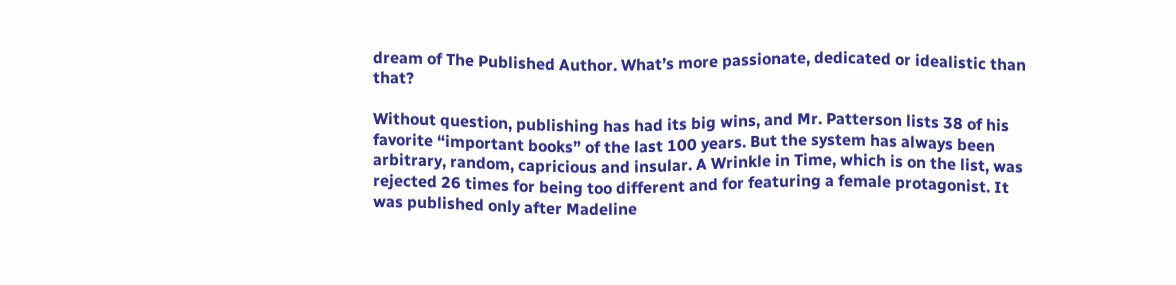dream of The Published Author. What’s more passionate, dedicated or idealistic than that?

Without question, publishing has had its big wins, and Mr. Patterson lists 38 of his favorite “important books” of the last 100 years. But the system has always been arbitrary, random, capricious and insular. A Wrinkle in Time, which is on the list, was rejected 26 times for being too different and for featuring a female protagonist. It was published only after Madeline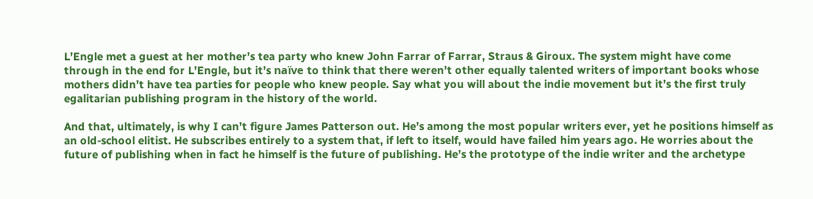L’Engle met a guest at her mother’s tea party who knew John Farrar of Farrar, Straus & Giroux. The system might have come through in the end for L’Engle, but it’s naïve to think that there weren’t other equally talented writers of important books whose mothers didn’t have tea parties for people who knew people. Say what you will about the indie movement but it’s the first truly egalitarian publishing program in the history of the world.

And that, ultimately, is why I can’t figure James Patterson out. He’s among the most popular writers ever, yet he positions himself as an old-school elitist. He subscribes entirely to a system that, if left to itself, would have failed him years ago. He worries about the future of publishing when in fact he himself is the future of publishing. He’s the prototype of the indie writer and the archetype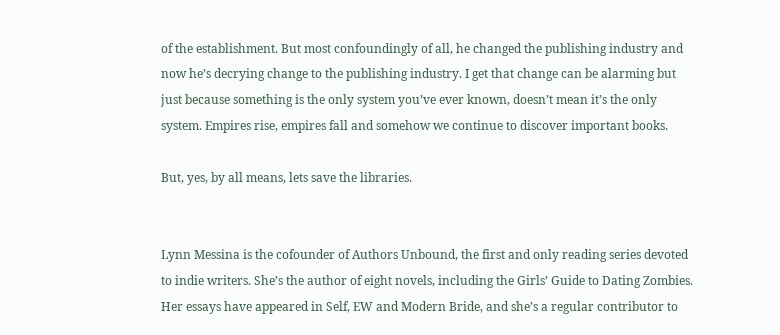of the establishment. But most confoundingly of all, he changed the publishing industry and now he’s decrying change to the publishing industry. I get that change can be alarming but just because something is the only system you’ve ever known, doesn’t mean it’s the only system. Empires rise, empires fall and somehow we continue to discover important books.

But, yes, by all means, lets save the libraries.


Lynn Messina is the cofounder of Authors Unbound, the first and only reading series devoted to indie writers. She’s the author of eight novels, including the Girls’ Guide to Dating Zombies. Her essays have appeared in Self, EW and Modern Bride, and she’s a regular contributor to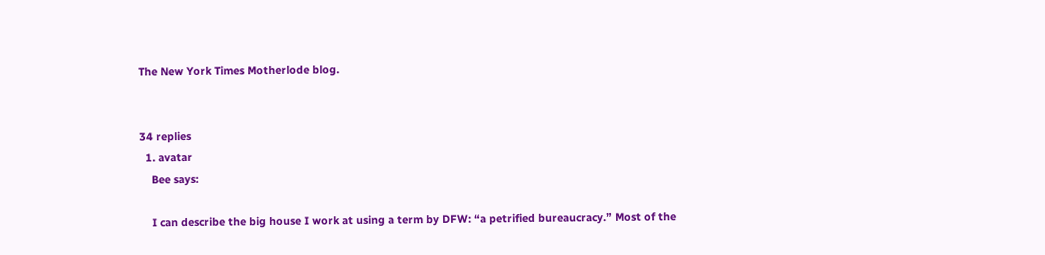The New York Times Motherlode blog.


34 replies
  1. avatar
    Bee says:

    I can describe the big house I work at using a term by DFW: “a petrified bureaucracy.” Most of the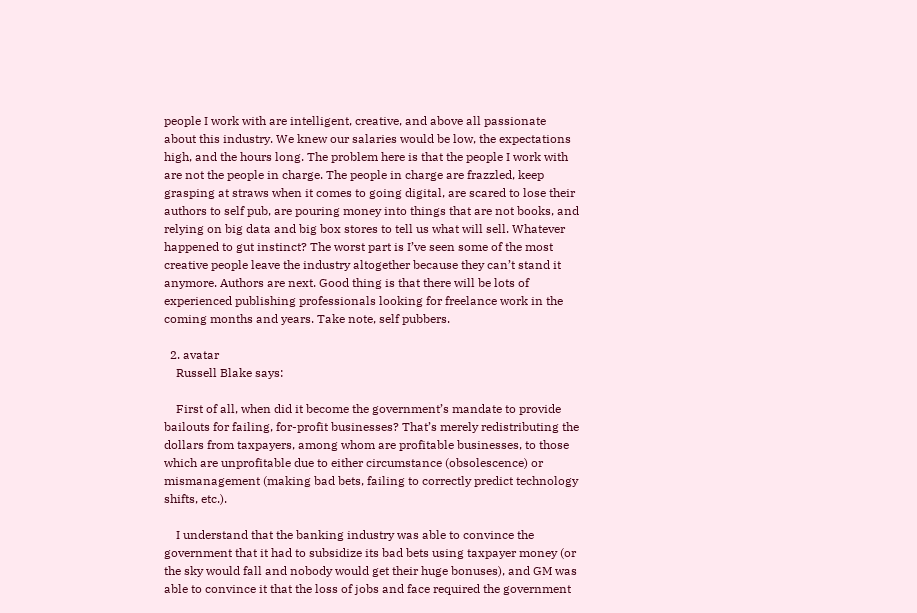people I work with are intelligent, creative, and above all passionate about this industry. We knew our salaries would be low, the expectations high, and the hours long. The problem here is that the people I work with are not the people in charge. The people in charge are frazzled, keep grasping at straws when it comes to going digital, are scared to lose their authors to self pub, are pouring money into things that are not books, and relying on big data and big box stores to tell us what will sell. Whatever happened to gut instinct? The worst part is I’ve seen some of the most creative people leave the industry altogether because they can’t stand it anymore. Authors are next. Good thing is that there will be lots of experienced publishing professionals looking for freelance work in the coming months and years. Take note, self pubbers.

  2. avatar
    Russell Blake says:

    First of all, when did it become the government’s mandate to provide bailouts for failing, for-profit businesses? That’s merely redistributing the dollars from taxpayers, among whom are profitable businesses, to those which are unprofitable due to either circumstance (obsolescence) or mismanagement (making bad bets, failing to correctly predict technology shifts, etc.).

    I understand that the banking industry was able to convince the government that it had to subsidize its bad bets using taxpayer money (or the sky would fall and nobody would get their huge bonuses), and GM was able to convince it that the loss of jobs and face required the government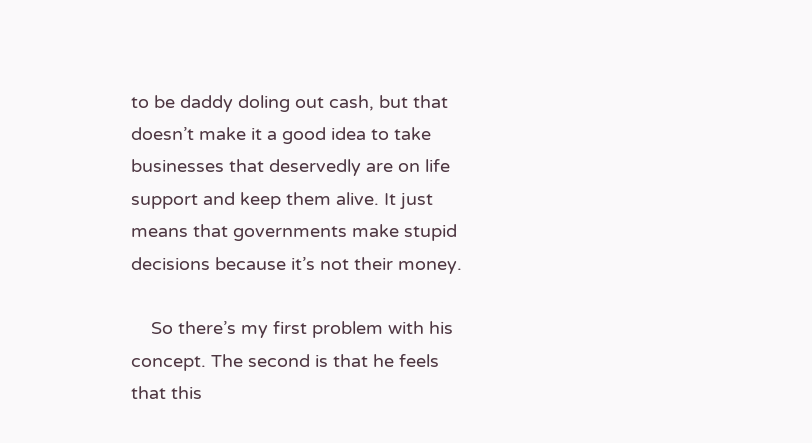to be daddy doling out cash, but that doesn’t make it a good idea to take businesses that deservedly are on life support and keep them alive. It just means that governments make stupid decisions because it’s not their money.

    So there’s my first problem with his concept. The second is that he feels that this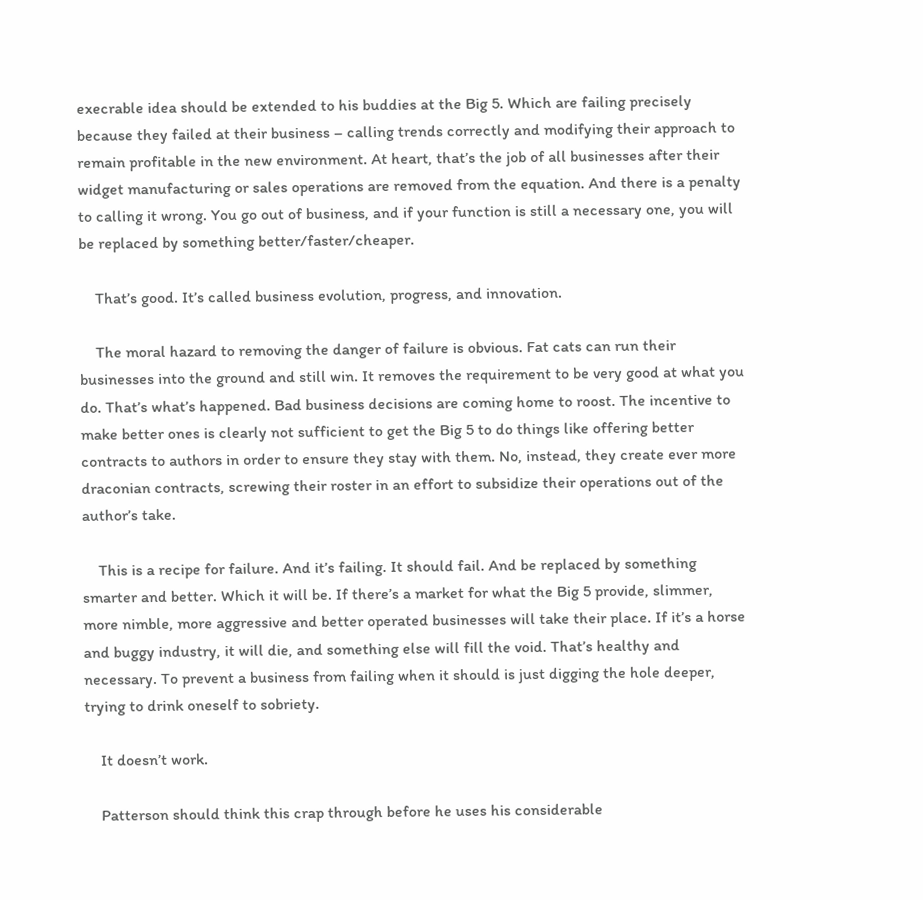execrable idea should be extended to his buddies at the Big 5. Which are failing precisely because they failed at their business – calling trends correctly and modifying their approach to remain profitable in the new environment. At heart, that’s the job of all businesses after their widget manufacturing or sales operations are removed from the equation. And there is a penalty to calling it wrong. You go out of business, and if your function is still a necessary one, you will be replaced by something better/faster/cheaper.

    That’s good. It’s called business evolution, progress, and innovation.

    The moral hazard to removing the danger of failure is obvious. Fat cats can run their businesses into the ground and still win. It removes the requirement to be very good at what you do. That’s what’s happened. Bad business decisions are coming home to roost. The incentive to make better ones is clearly not sufficient to get the Big 5 to do things like offering better contracts to authors in order to ensure they stay with them. No, instead, they create ever more draconian contracts, screwing their roster in an effort to subsidize their operations out of the author’s take.

    This is a recipe for failure. And it’s failing. It should fail. And be replaced by something smarter and better. Which it will be. If there’s a market for what the Big 5 provide, slimmer, more nimble, more aggressive and better operated businesses will take their place. If it’s a horse and buggy industry, it will die, and something else will fill the void. That’s healthy and necessary. To prevent a business from failing when it should is just digging the hole deeper, trying to drink oneself to sobriety.

    It doesn’t work.

    Patterson should think this crap through before he uses his considerable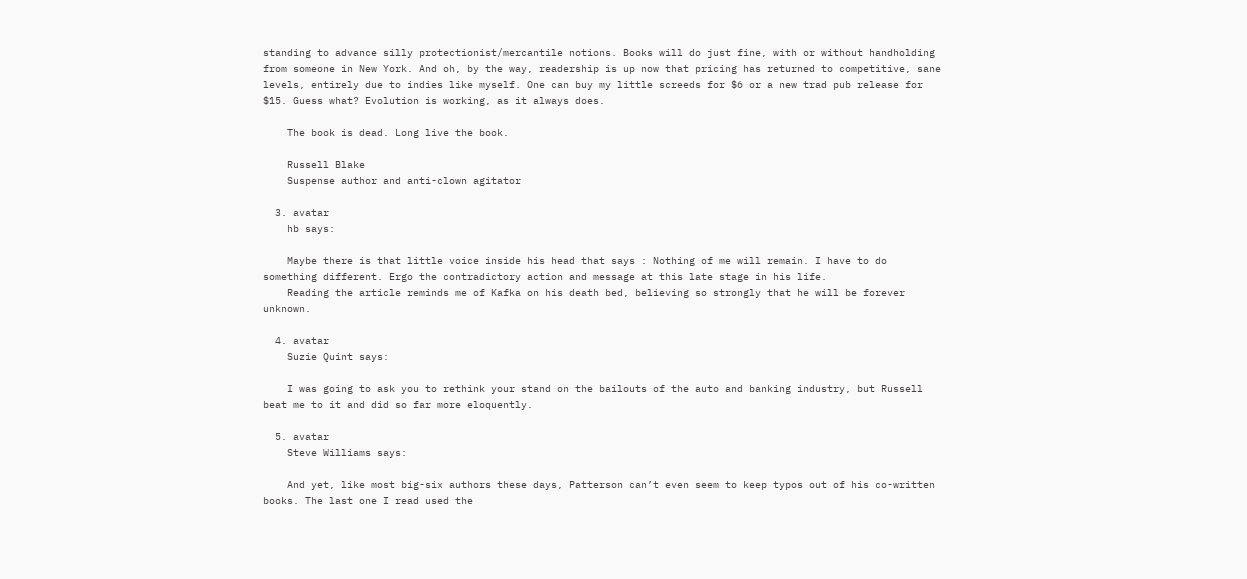standing to advance silly protectionist/mercantile notions. Books will do just fine, with or without handholding from someone in New York. And oh, by the way, readership is up now that pricing has returned to competitive, sane levels, entirely due to indies like myself. One can buy my little screeds for $6 or a new trad pub release for $15. Guess what? Evolution is working, as it always does.

    The book is dead. Long live the book.

    Russell Blake
    Suspense author and anti-clown agitator

  3. avatar
    hb says:

    Maybe there is that little voice inside his head that says : Nothing of me will remain. I have to do something different. Ergo the contradictory action and message at this late stage in his life.
    Reading the article reminds me of Kafka on his death bed, believing so strongly that he will be forever unknown.

  4. avatar
    Suzie Quint says:

    I was going to ask you to rethink your stand on the bailouts of the auto and banking industry, but Russell beat me to it and did so far more eloquently.

  5. avatar
    Steve Williams says:

    And yet, like most big-six authors these days, Patterson can’t even seem to keep typos out of his co-written books. The last one I read used the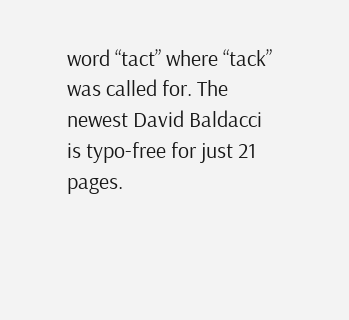word “tact” where “tack” was called for. The newest David Baldacci is typo-free for just 21 pages.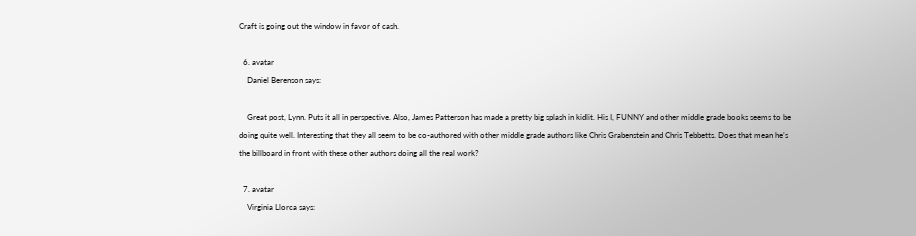Craft is going out the window in favor of cash.

  6. avatar
    Daniel Berenson says:

    Great post, Lynn. Puts it all in perspective. Also, James Patterson has made a pretty big splash in kidlit. His I, FUNNY and other middle grade books seems to be doing quite well. Interesting that they all seem to be co-authored with other middle grade authors like Chris Grabenstein and Chris Tebbetts. Does that mean he’s the billboard in front with these other authors doing all the real work?

  7. avatar
    Virginia Llorca says: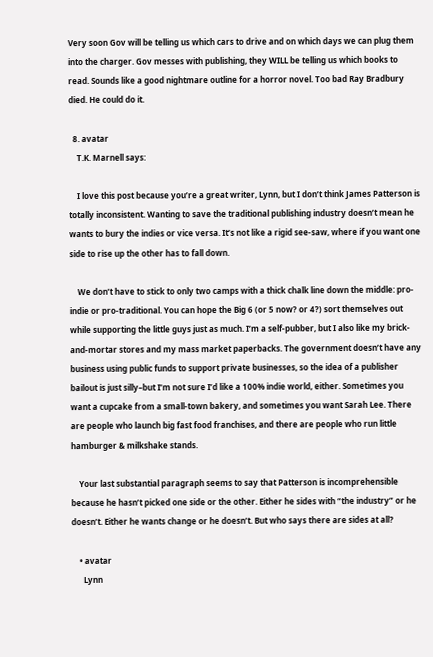Very soon Gov will be telling us which cars to drive and on which days we can plug them into the charger. Gov messes with publishing, they WILL be telling us which books to read. Sounds like a good nightmare outline for a horror novel. Too bad Ray Bradbury died. He could do it.

  8. avatar
    T.K. Marnell says:

    I love this post because you’re a great writer, Lynn, but I don’t think James Patterson is totally inconsistent. Wanting to save the traditional publishing industry doesn’t mean he wants to bury the indies or vice versa. It’s not like a rigid see-saw, where if you want one side to rise up the other has to fall down.

    We don’t have to stick to only two camps with a thick chalk line down the middle: pro-indie or pro-traditional. You can hope the Big 6 (or 5 now? or 4?) sort themselves out while supporting the little guys just as much. I’m a self-pubber, but I also like my brick-and-mortar stores and my mass market paperbacks. The government doesn’t have any business using public funds to support private businesses, so the idea of a publisher bailout is just silly–but I’m not sure I’d like a 100% indie world, either. Sometimes you want a cupcake from a small-town bakery, and sometimes you want Sarah Lee. There are people who launch big fast food franchises, and there are people who run little hamburger & milkshake stands.

    Your last substantial paragraph seems to say that Patterson is incomprehensible because he hasn’t picked one side or the other. Either he sides with “the industry” or he doesn’t. Either he wants change or he doesn’t. But who says there are sides at all?

    • avatar
      Lynn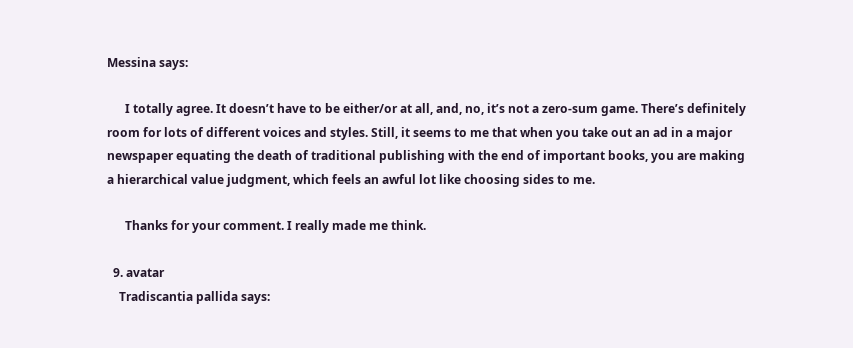Messina says:

      I totally agree. It doesn’t have to be either/or at all, and, no, it’s not a zero-sum game. There’s definitely room for lots of different voices and styles. Still, it seems to me that when you take out an ad in a major newspaper equating the death of traditional publishing with the end of important books, you are making a hierarchical value judgment, which feels an awful lot like choosing sides to me.

      Thanks for your comment. I really made me think.

  9. avatar
    Tradiscantia pallida says: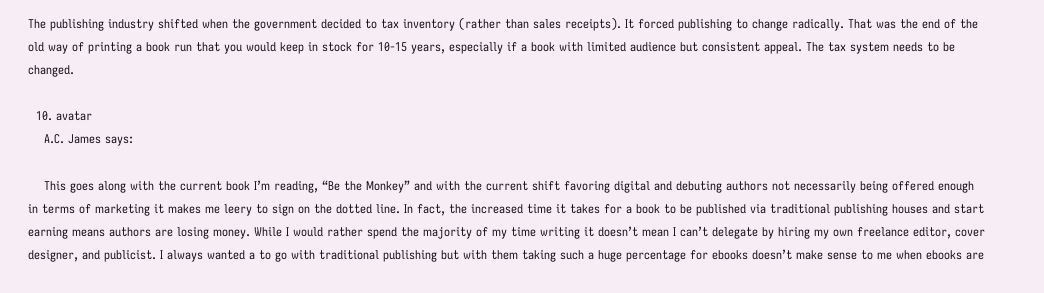The publishing industry shifted when the government decided to tax inventory (rather than sales receipts). It forced publishing to change radically. That was the end of the old way of printing a book run that you would keep in stock for 10-15 years, especially if a book with limited audience but consistent appeal. The tax system needs to be changed.

  10. avatar
    A.C. James says:

    This goes along with the current book I’m reading, “Be the Monkey” and with the current shift favoring digital and debuting authors not necessarily being offered enough in terms of marketing it makes me leery to sign on the dotted line. In fact, the increased time it takes for a book to be published via traditional publishing houses and start earning means authors are losing money. While I would rather spend the majority of my time writing it doesn’t mean I can’t delegate by hiring my own freelance editor, cover designer, and publicist. I always wanted a to go with traditional publishing but with them taking such a huge percentage for ebooks doesn’t make sense to me when ebooks are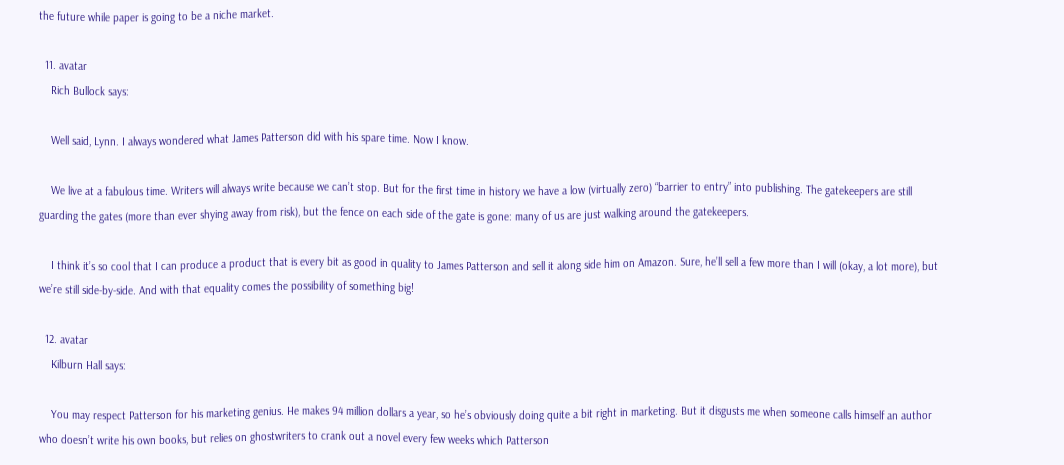the future while paper is going to be a niche market.

  11. avatar
    Rich Bullock says:

    Well said, Lynn. I always wondered what James Patterson did with his spare time. Now I know.

    We live at a fabulous time. Writers will always write because we can’t stop. But for the first time in history we have a low (virtually zero) “barrier to entry” into publishing. The gatekeepers are still guarding the gates (more than ever shying away from risk), but the fence on each side of the gate is gone: many of us are just walking around the gatekeepers.

    I think it’s so cool that I can produce a product that is every bit as good in quality to James Patterson and sell it along side him on Amazon. Sure, he’ll sell a few more than I will (okay, a lot more), but we’re still side-by-side. And with that equality comes the possibility of something big!

  12. avatar
    Kilburn Hall says:

    You may respect Patterson for his marketing genius. He makes 94 million dollars a year, so he’s obviously doing quite a bit right in marketing. But it disgusts me when someone calls himself an author who doesn’t write his own books, but relies on ghostwriters to crank out a novel every few weeks which Patterson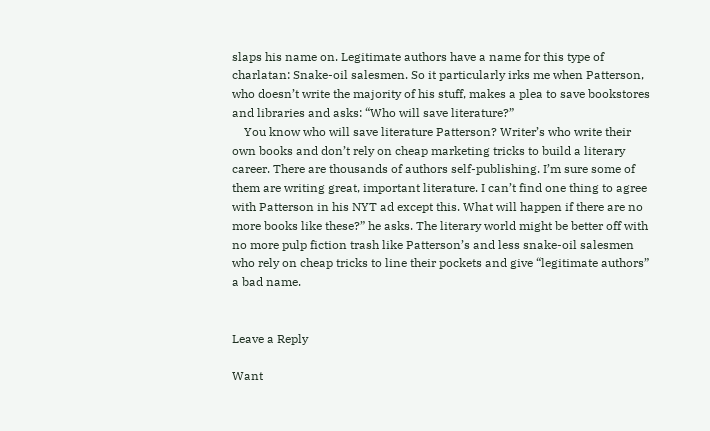slaps his name on. Legitimate authors have a name for this type of charlatan: Snake-oil salesmen. So it particularly irks me when Patterson, who doesn’t write the majority of his stuff, makes a plea to save bookstores and libraries and asks: “Who will save literature?”
    You know who will save literature Patterson? Writer’s who write their own books and don’t rely on cheap marketing tricks to build a literary career. There are thousands of authors self-publishing. I’m sure some of them are writing great, important literature. I can’t find one thing to agree with Patterson in his NYT ad except this. What will happen if there are no more books like these?” he asks. The literary world might be better off with no more pulp fiction trash like Patterson’s and less snake-oil salesmen who rely on cheap tricks to line their pockets and give “legitimate authors” a bad name.


Leave a Reply

Want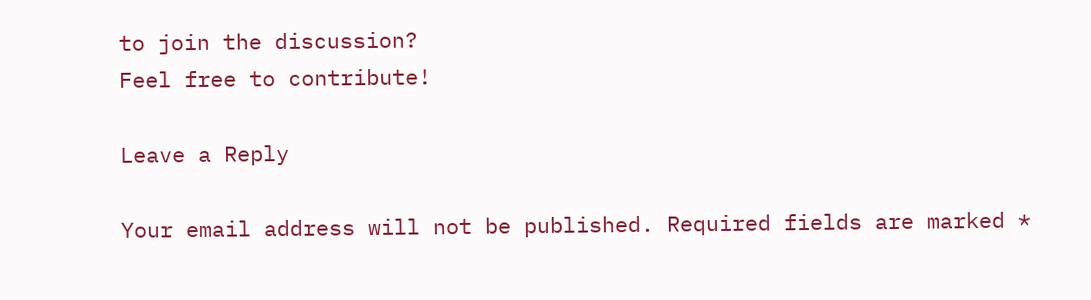to join the discussion?
Feel free to contribute!

Leave a Reply

Your email address will not be published. Required fields are marked *